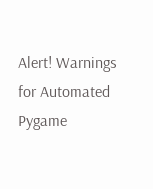Alert! Warnings for Automated Pygame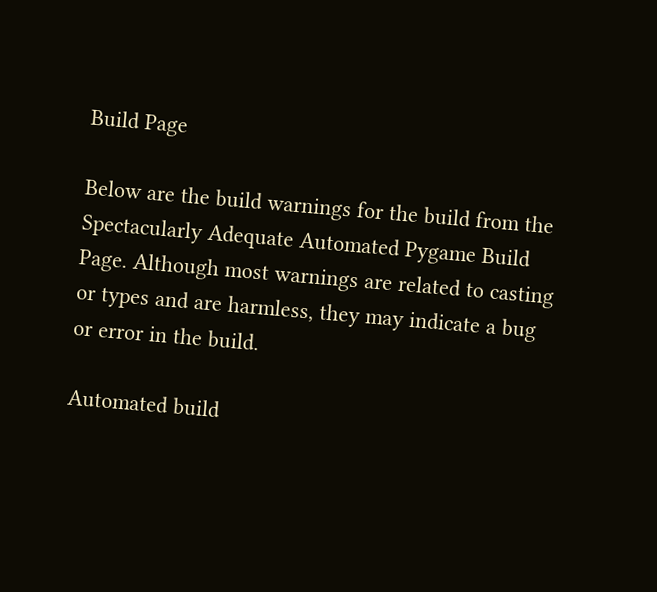Build Page

Below are the build warnings for the build from the Spectacularly Adequate Automated Pygame Build Page. Although most warnings are related to casting or types and are harmless, they may indicate a bug or error in the build.

Automated build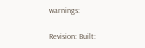warnings:

Revision: Built: